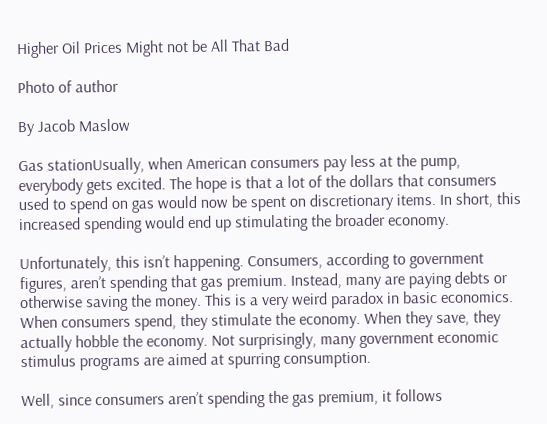Higher Oil Prices Might not be All That Bad

Photo of author

By Jacob Maslow

Gas stationUsually, when American consumers pay less at the pump, everybody gets excited. The hope is that a lot of the dollars that consumers used to spend on gas would now be spent on discretionary items. In short, this increased spending would end up stimulating the broader economy.

Unfortunately, this isn’t happening. Consumers, according to government figures, aren’t spending that gas premium. Instead, many are paying debts or otherwise saving the money. This is a very weird paradox in basic economics. When consumers spend, they stimulate the economy. When they save, they actually hobble the economy. Not surprisingly, many government economic stimulus programs are aimed at spurring consumption.

Well, since consumers aren’t spending the gas premium, it follows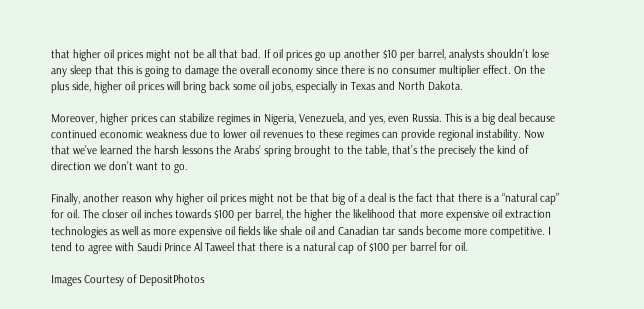that higher oil prices might not be all that bad. If oil prices go up another $10 per barrel, analysts shouldn’t lose any sleep that this is going to damage the overall economy since there is no consumer multiplier effect. On the plus side, higher oil prices will bring back some oil jobs, especially in Texas and North Dakota.

Moreover, higher prices can stabilize regimes in Nigeria, Venezuela, and yes, even Russia. This is a big deal because continued economic weakness due to lower oil revenues to these regimes can provide regional instability. Now that we’ve learned the harsh lessons the Arabs’ spring brought to the table, that’s the precisely the kind of direction we don’t want to go.

Finally, another reason why higher oil prices might not be that big of a deal is the fact that there is a “natural cap” for oil. The closer oil inches towards $100 per barrel, the higher the likelihood that more expensive oil extraction technologies as well as more expensive oil fields like shale oil and Canadian tar sands become more competitive. I tend to agree with Saudi Prince Al Taweel that there is a natural cap of $100 per barrel for oil.

Images Courtesy of DepositPhotos